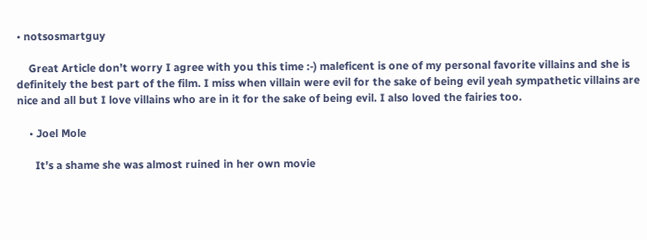• notsosmartguy

    Great Article don’t worry I agree with you this time :-) maleficent is one of my personal favorite villains and she is definitely the best part of the film. I miss when villain were evil for the sake of being evil yeah sympathetic villains are nice and all but I love villains who are in it for the sake of being evil. I also loved the fairies too.

    • Joel Mole

      It’s a shame she was almost ruined in her own movie